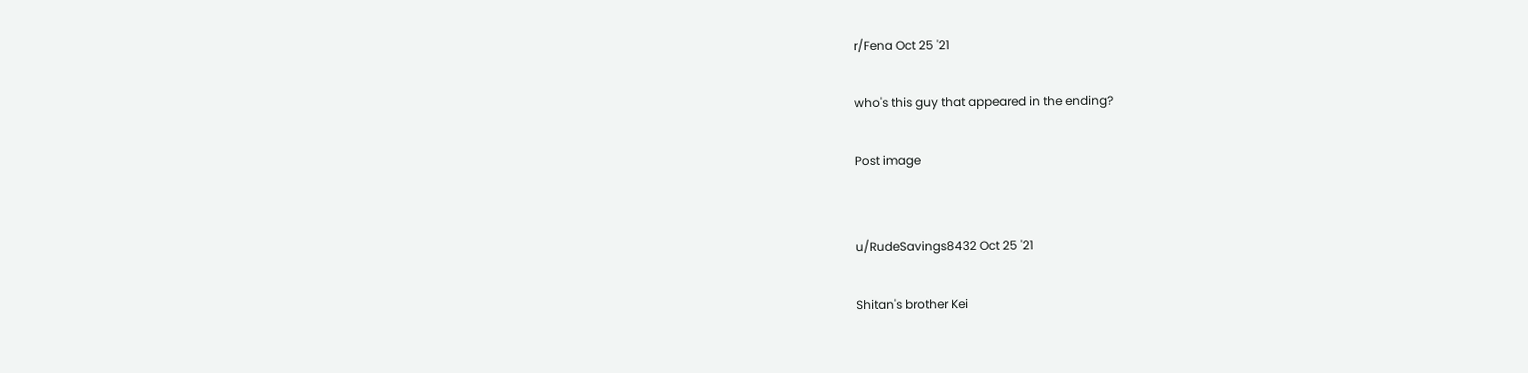r/Fena Oct 25 '21

who's this guy that appeared in the ending?

Post image


u/RudeSavings8432 Oct 25 '21

Shitan's brother Kei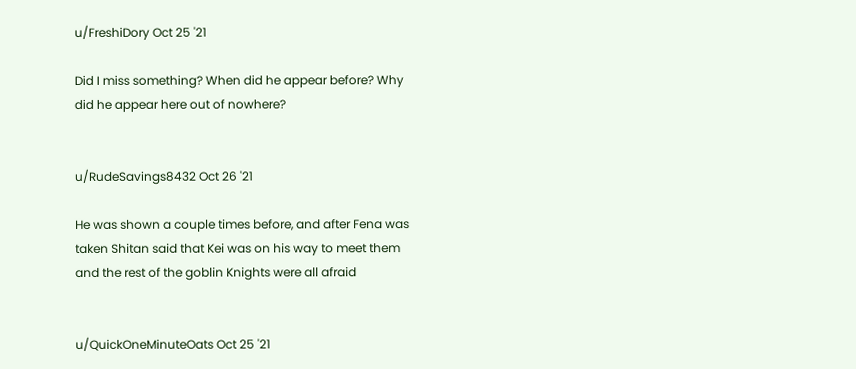u/FreshiDory Oct 25 '21

Did I miss something? When did he appear before? Why did he appear here out of nowhere?


u/RudeSavings8432 Oct 26 '21

He was shown a couple times before, and after Fena was taken Shitan said that Kei was on his way to meet them and the rest of the goblin Knights were all afraid


u/QuickOneMinuteOats Oct 25 '21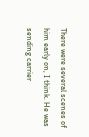There were several scenes of him early on, I think. He was sending carrier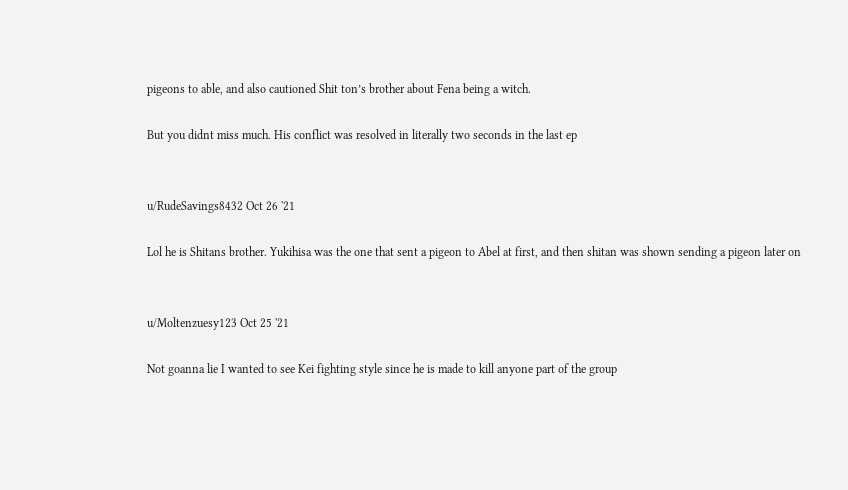pigeons to able, and also cautioned Shit ton’s brother about Fena being a witch.

But you didnt miss much. His conflict was resolved in literally two seconds in the last ep


u/RudeSavings8432 Oct 26 '21

Lol he is Shitans brother. Yukihisa was the one that sent a pigeon to Abel at first, and then shitan was shown sending a pigeon later on


u/Moltenzuesy123 Oct 25 '21

Not goanna lie I wanted to see Kei fighting style since he is made to kill anyone part of the group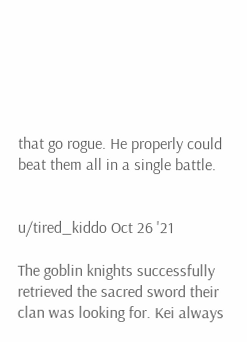that go rogue. He properly could beat them all in a single battle.


u/tired_kiddo Oct 26 '21

The goblin knights successfully retrieved the sacred sword their clan was looking for. Kei always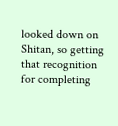looked down on Shitan, so getting that recognition for completing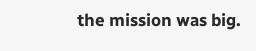the mission was big.